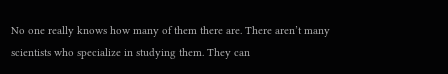No one really knows how many of them there are. There aren’t many scientists who specialize in studying them. They can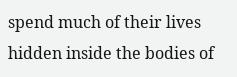spend much of their lives hidden inside the bodies of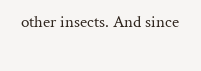other insects. And since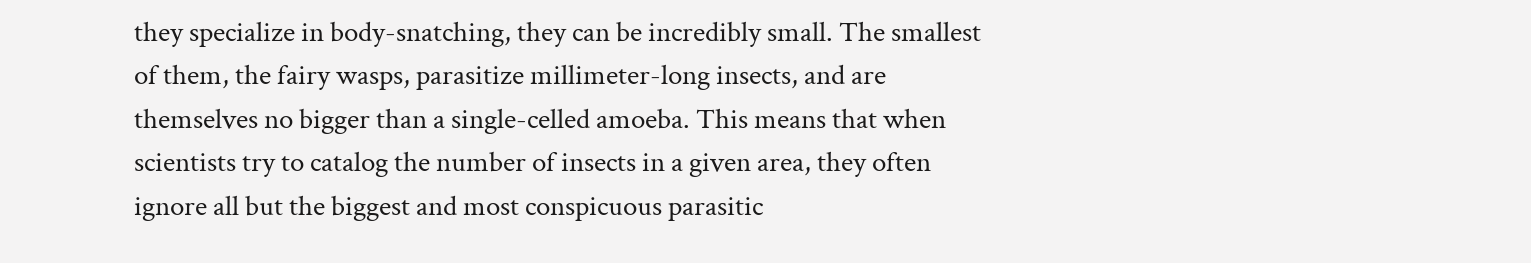they specialize in body-snatching, they can be incredibly small. The smallest of them, the fairy wasps, parasitize millimeter-long insects, and are themselves no bigger than a single-celled amoeba. This means that when scientists try to catalog the number of insects in a given area, they often ignore all but the biggest and most conspicuous parasitic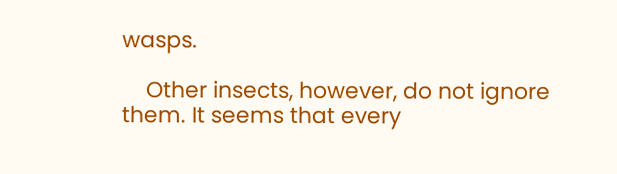wasps.

    Other insects, however, do not ignore them. It seems that every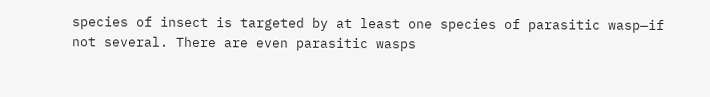species of insect is targeted by at least one species of parasitic wasp—if not several. There are even parasitic wasps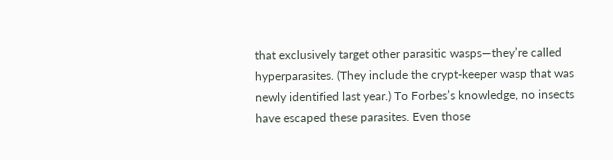that exclusively target other parasitic wasps—they’re called hyperparasites. (They include the crypt-keeper wasp that was newly identified last year.) To Forbes’s knowledge, no insects have escaped these parasites. Even those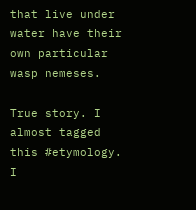that live under water have their own particular wasp nemeses.

True story. I almost tagged this #etymology. I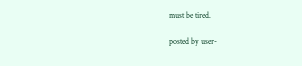must be tired.

posted by user-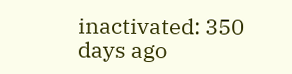inactivated: 350 days ago